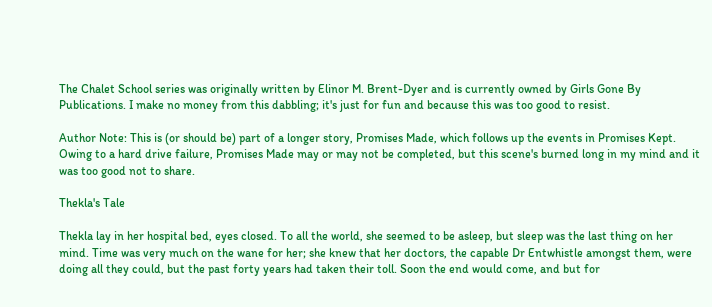The Chalet School series was originally written by Elinor M. Brent-Dyer and is currently owned by Girls Gone By Publications. I make no money from this dabbling; it's just for fun and because this was too good to resist.

Author Note: This is (or should be) part of a longer story, Promises Made, which follows up the events in Promises Kept. Owing to a hard drive failure, Promises Made may or may not be completed, but this scene's burned long in my mind and it was too good not to share.

Thekla's Tale

Thekla lay in her hospital bed, eyes closed. To all the world, she seemed to be asleep, but sleep was the last thing on her mind. Time was very much on the wane for her; she knew that her doctors, the capable Dr Entwhistle amongst them, were doing all they could, but the past forty years had taken their toll. Soon the end would come, and but for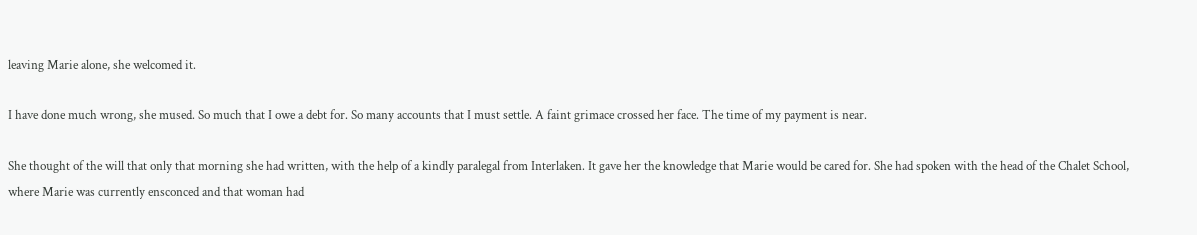leaving Marie alone, she welcomed it.

I have done much wrong, she mused. So much that I owe a debt for. So many accounts that I must settle. A faint grimace crossed her face. The time of my payment is near.

She thought of the will that only that morning she had written, with the help of a kindly paralegal from Interlaken. It gave her the knowledge that Marie would be cared for. She had spoken with the head of the Chalet School, where Marie was currently ensconced and that woman had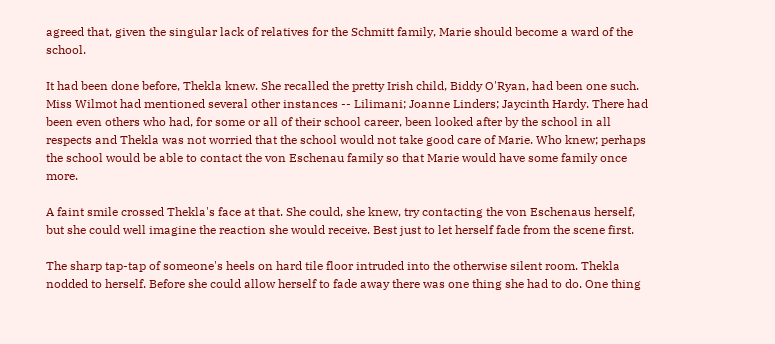agreed that, given the singular lack of relatives for the Schmitt family, Marie should become a ward of the school.

It had been done before, Thekla knew. She recalled the pretty Irish child, Biddy O'Ryan, had been one such. Miss Wilmot had mentioned several other instances -- Lilimani; Joanne Linders; Jaycinth Hardy. There had been even others who had, for some or all of their school career, been looked after by the school in all respects and Thekla was not worried that the school would not take good care of Marie. Who knew; perhaps the school would be able to contact the von Eschenau family so that Marie would have some family once more.

A faint smile crossed Thekla's face at that. She could, she knew, try contacting the von Eschenaus herself, but she could well imagine the reaction she would receive. Best just to let herself fade from the scene first.

The sharp tap-tap of someone's heels on hard tile floor intruded into the otherwise silent room. Thekla nodded to herself. Before she could allow herself to fade away there was one thing she had to do. One thing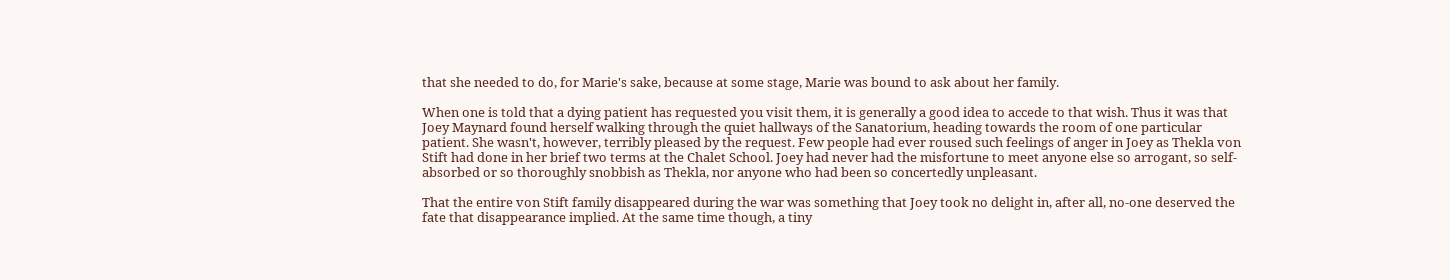that she needed to do, for Marie's sake, because at some stage, Marie was bound to ask about her family.

When one is told that a dying patient has requested you visit them, it is generally a good idea to accede to that wish. Thus it was that Joey Maynard found herself walking through the quiet hallways of the Sanatorium, heading towards the room of one particular patient. She wasn't, however, terribly pleased by the request. Few people had ever roused such feelings of anger in Joey as Thekla von Stift had done in her brief two terms at the Chalet School. Joey had never had the misfortune to meet anyone else so arrogant, so self-absorbed or so thoroughly snobbish as Thekla, nor anyone who had been so concertedly unpleasant.

That the entire von Stift family disappeared during the war was something that Joey took no delight in, after all, no-one deserved the fate that disappearance implied. At the same time though, a tiny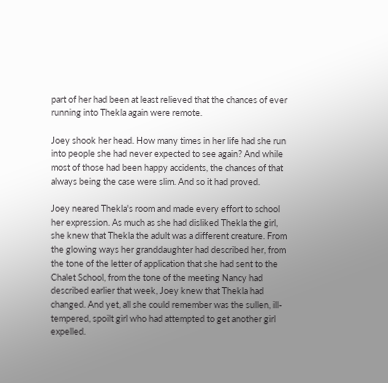part of her had been at least relieved that the chances of ever running into Thekla again were remote.

Joey shook her head. How many times in her life had she run into people she had never expected to see again? And while most of those had been happy accidents, the chances of that always being the case were slim. And so it had proved.

Joey neared Thekla's room and made every effort to school her expression. As much as she had disliked Thekla the girl, she knew that Thekla the adult was a different creature. From the glowing ways her granddaughter had described her, from the tone of the letter of application that she had sent to the Chalet School, from the tone of the meeting Nancy had described earlier that week, Joey knew that Thekla had changed. And yet, all she could remember was the sullen, ill-tempered, spoilt girl who had attempted to get another girl expelled.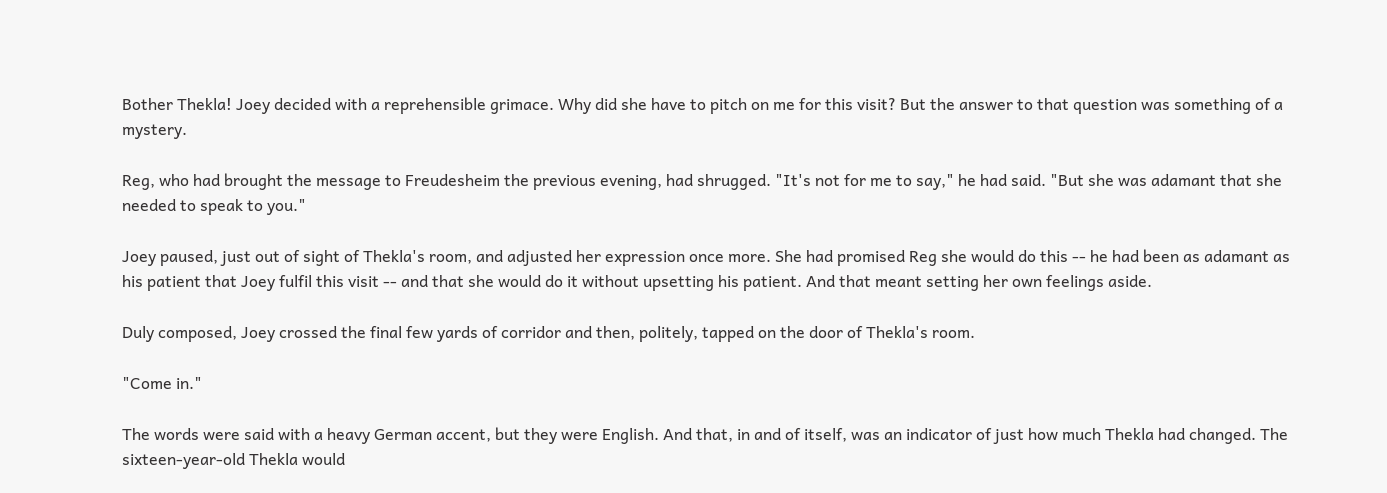Bother Thekla! Joey decided with a reprehensible grimace. Why did she have to pitch on me for this visit? But the answer to that question was something of a mystery.

Reg, who had brought the message to Freudesheim the previous evening, had shrugged. "It's not for me to say," he had said. "But she was adamant that she needed to speak to you."

Joey paused, just out of sight of Thekla's room, and adjusted her expression once more. She had promised Reg she would do this -- he had been as adamant as his patient that Joey fulfil this visit -- and that she would do it without upsetting his patient. And that meant setting her own feelings aside.

Duly composed, Joey crossed the final few yards of corridor and then, politely, tapped on the door of Thekla's room.

"Come in."

The words were said with a heavy German accent, but they were English. And that, in and of itself, was an indicator of just how much Thekla had changed. The sixteen-year-old Thekla would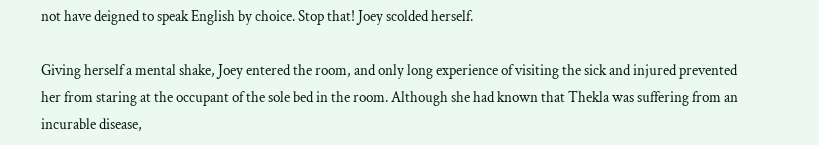not have deigned to speak English by choice. Stop that! Joey scolded herself.

Giving herself a mental shake, Joey entered the room, and only long experience of visiting the sick and injured prevented her from staring at the occupant of the sole bed in the room. Although she had known that Thekla was suffering from an incurable disease,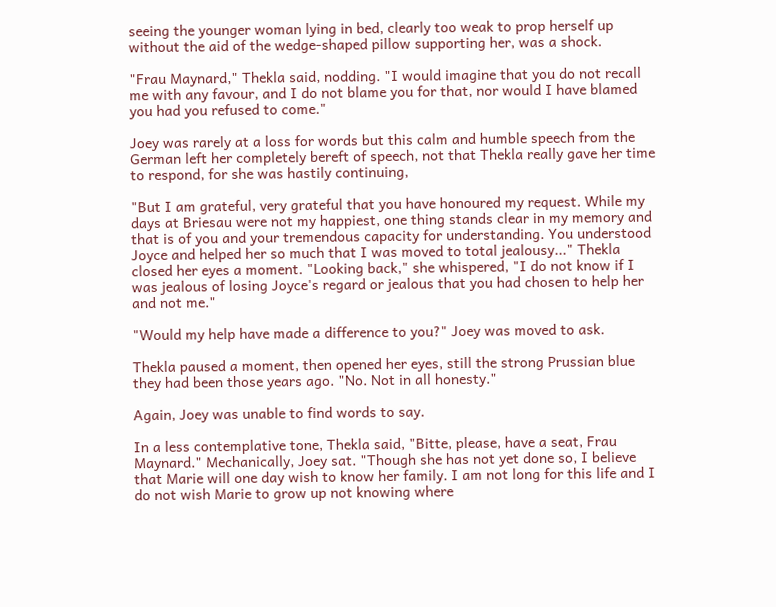seeing the younger woman lying in bed, clearly too weak to prop herself up without the aid of the wedge-shaped pillow supporting her, was a shock.

"Frau Maynard," Thekla said, nodding. "I would imagine that you do not recall me with any favour, and I do not blame you for that, nor would I have blamed you had you refused to come."

Joey was rarely at a loss for words but this calm and humble speech from the German left her completely bereft of speech, not that Thekla really gave her time to respond, for she was hastily continuing,

"But I am grateful, very grateful that you have honoured my request. While my days at Briesau were not my happiest, one thing stands clear in my memory and that is of you and your tremendous capacity for understanding. You understood Joyce and helped her so much that I was moved to total jealousy..." Thekla closed her eyes a moment. "Looking back," she whispered, "I do not know if I was jealous of losing Joyce's regard or jealous that you had chosen to help her and not me."

"Would my help have made a difference to you?" Joey was moved to ask.

Thekla paused a moment, then opened her eyes, still the strong Prussian blue they had been those years ago. "No. Not in all honesty."

Again, Joey was unable to find words to say.

In a less contemplative tone, Thekla said, "Bitte, please, have a seat, Frau Maynard." Mechanically, Joey sat. "Though she has not yet done so, I believe that Marie will one day wish to know her family. I am not long for this life and I do not wish Marie to grow up not knowing where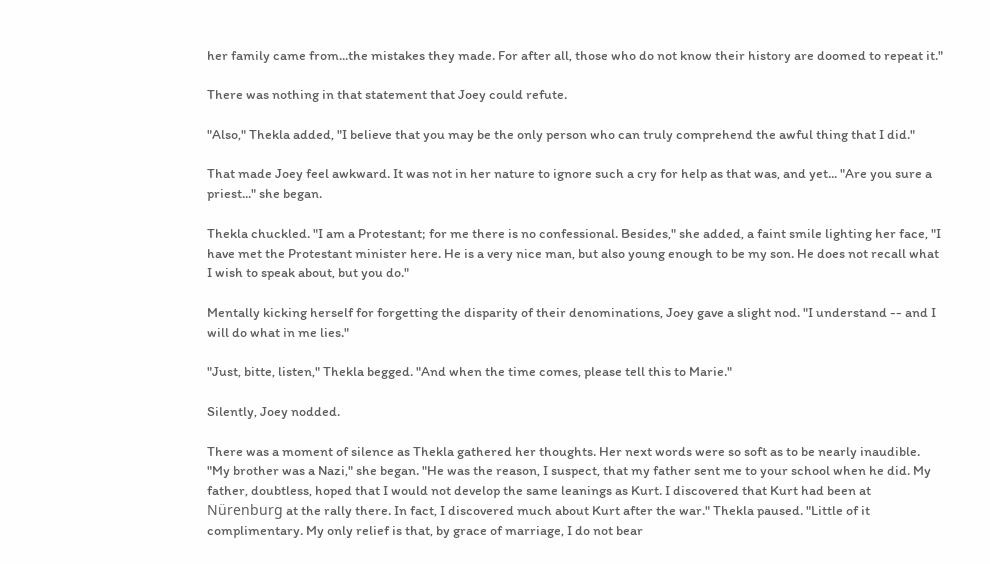her family came from...the mistakes they made. For after all, those who do not know their history are doomed to repeat it."

There was nothing in that statement that Joey could refute.

"Also," Thekla added, "I believe that you may be the only person who can truly comprehend the awful thing that I did."

That made Joey feel awkward. It was not in her nature to ignore such a cry for help as that was, and yet... "Are you sure a priest..." she began.

Thekla chuckled. "I am a Protestant; for me there is no confessional. Besides," she added, a faint smile lighting her face, "I have met the Protestant minister here. He is a very nice man, but also young enough to be my son. He does not recall what I wish to speak about, but you do."

Mentally kicking herself for forgetting the disparity of their denominations, Joey gave a slight nod. "I understand -- and I will do what in me lies."

"Just, bitte, listen," Thekla begged. "And when the time comes, please tell this to Marie."

Silently, Joey nodded.

There was a moment of silence as Thekla gathered her thoughts. Her next words were so soft as to be nearly inaudible. "My brother was a Nazi," she began. "He was the reason, I suspect, that my father sent me to your school when he did. My father, doubtless, hoped that I would not develop the same leanings as Kurt. I discovered that Kurt had been at Nürenburg at the rally there. In fact, I discovered much about Kurt after the war." Thekla paused. "Little of it complimentary. My only relief is that, by grace of marriage, I do not bear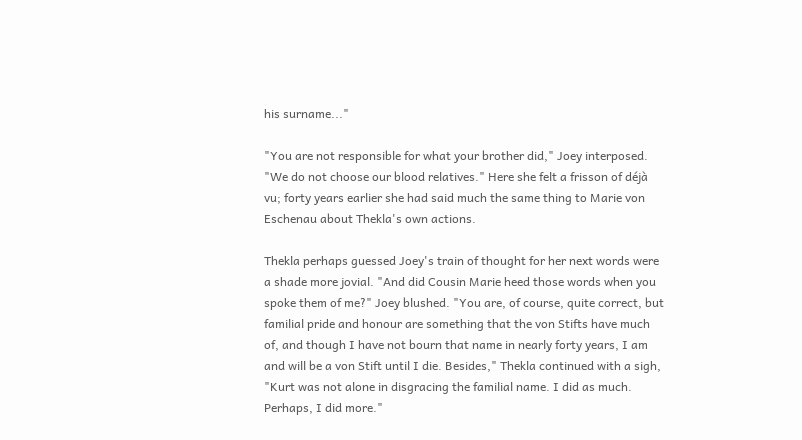his surname..."

"You are not responsible for what your brother did," Joey interposed. "We do not choose our blood relatives." Here she felt a frisson of déjà vu; forty years earlier she had said much the same thing to Marie von Eschenau about Thekla's own actions.

Thekla perhaps guessed Joey's train of thought for her next words were a shade more jovial. "And did Cousin Marie heed those words when you spoke them of me?" Joey blushed. "You are, of course, quite correct, but familial pride and honour are something that the von Stifts have much of, and though I have not bourn that name in nearly forty years, I am and will be a von Stift until I die. Besides," Thekla continued with a sigh, "Kurt was not alone in disgracing the familial name. I did as much. Perhaps, I did more."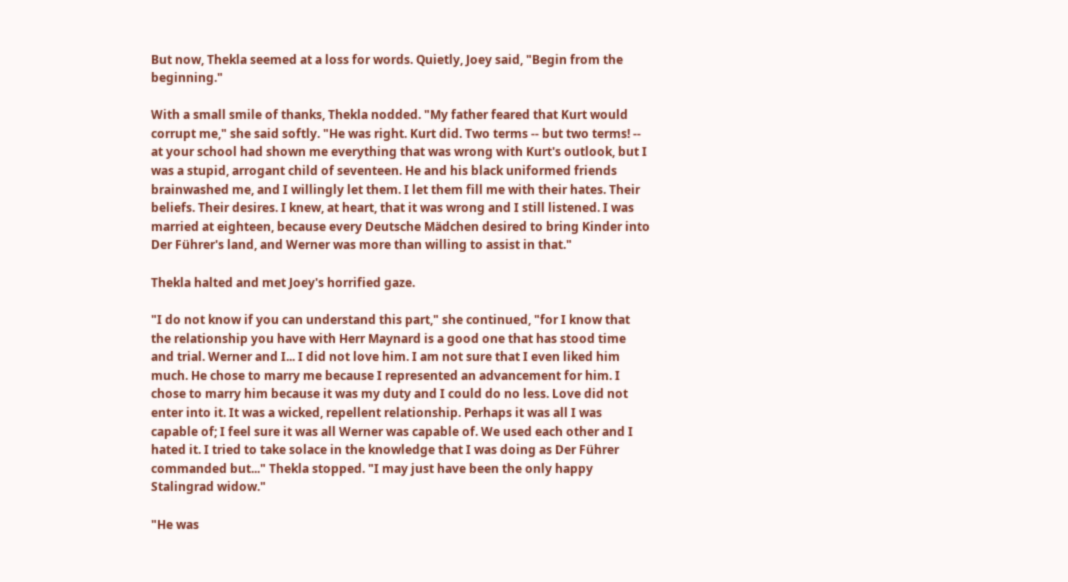But now, Thekla seemed at a loss for words. Quietly, Joey said, "Begin from the beginning."

With a small smile of thanks, Thekla nodded. "My father feared that Kurt would corrupt me," she said softly. "He was right. Kurt did. Two terms -- but two terms! -- at your school had shown me everything that was wrong with Kurt's outlook, but I was a stupid, arrogant child of seventeen. He and his black uniformed friends brainwashed me, and I willingly let them. I let them fill me with their hates. Their beliefs. Their desires. I knew, at heart, that it was wrong and I still listened. I was married at eighteen, because every Deutsche Mädchen desired to bring Kinder into Der Führer's land, and Werner was more than willing to assist in that."

Thekla halted and met Joey's horrified gaze.

"I do not know if you can understand this part," she continued, "for I know that the relationship you have with Herr Maynard is a good one that has stood time and trial. Werner and I... I did not love him. I am not sure that I even liked him much. He chose to marry me because I represented an advancement for him. I chose to marry him because it was my duty and I could do no less. Love did not enter into it. It was a wicked, repellent relationship. Perhaps it was all I was capable of; I feel sure it was all Werner was capable of. We used each other and I hated it. I tried to take solace in the knowledge that I was doing as Der Führer commanded but..." Thekla stopped. "I may just have been the only happy Stalingrad widow."

"He was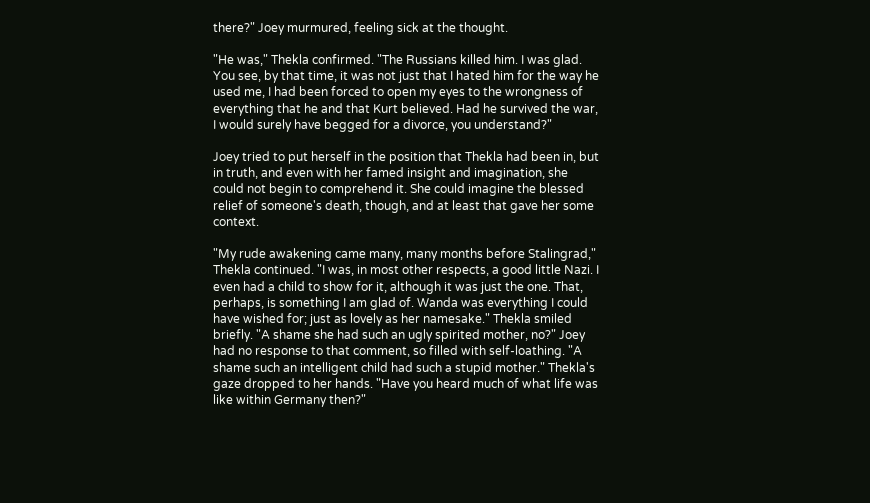there?" Joey murmured, feeling sick at the thought.

"He was," Thekla confirmed. "The Russians killed him. I was glad. You see, by that time, it was not just that I hated him for the way he used me, I had been forced to open my eyes to the wrongness of everything that he and that Kurt believed. Had he survived the war, I would surely have begged for a divorce, you understand?"

Joey tried to put herself in the position that Thekla had been in, but in truth, and even with her famed insight and imagination, she could not begin to comprehend it. She could imagine the blessed relief of someone's death, though, and at least that gave her some context.

"My rude awakening came many, many months before Stalingrad," Thekla continued. "I was, in most other respects, a good little Nazi. I even had a child to show for it, although it was just the one. That, perhaps, is something I am glad of. Wanda was everything I could have wished for; just as lovely as her namesake." Thekla smiled briefly. "A shame she had such an ugly spirited mother, no?" Joey had no response to that comment, so filled with self-loathing. "A shame such an intelligent child had such a stupid mother." Thekla's gaze dropped to her hands. "Have you heard much of what life was like within Germany then?"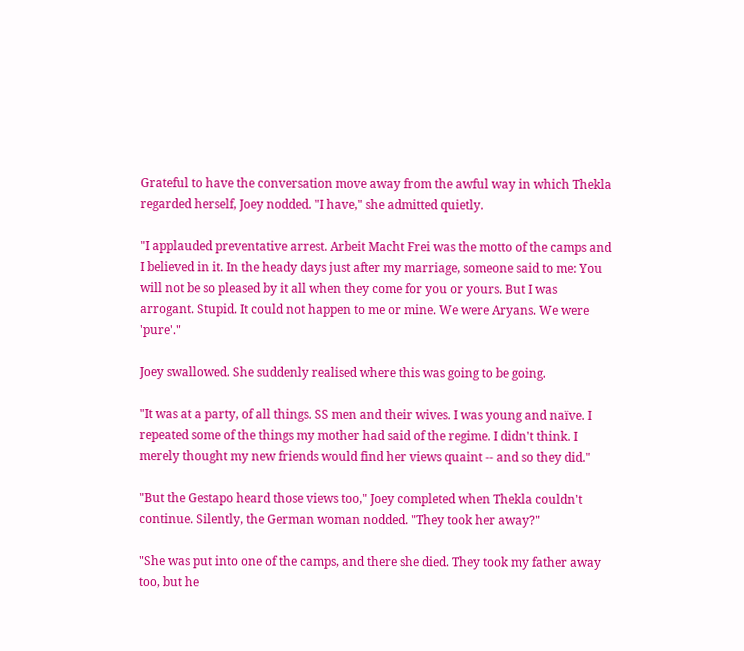Grateful to have the conversation move away from the awful way in which Thekla regarded herself, Joey nodded. "I have," she admitted quietly.

"I applauded preventative arrest. Arbeit Macht Frei was the motto of the camps and I believed in it. In the heady days just after my marriage, someone said to me: You will not be so pleased by it all when they come for you or yours. But I was arrogant. Stupid. It could not happen to me or mine. We were Aryans. We were 'pure'."

Joey swallowed. She suddenly realised where this was going to be going.

"It was at a party, of all things. SS men and their wives. I was young and naïve. I repeated some of the things my mother had said of the regime. I didn't think. I merely thought my new friends would find her views quaint -- and so they did."

"But the Gestapo heard those views too," Joey completed when Thekla couldn't continue. Silently, the German woman nodded. "They took her away?"

"She was put into one of the camps, and there she died. They took my father away too, but he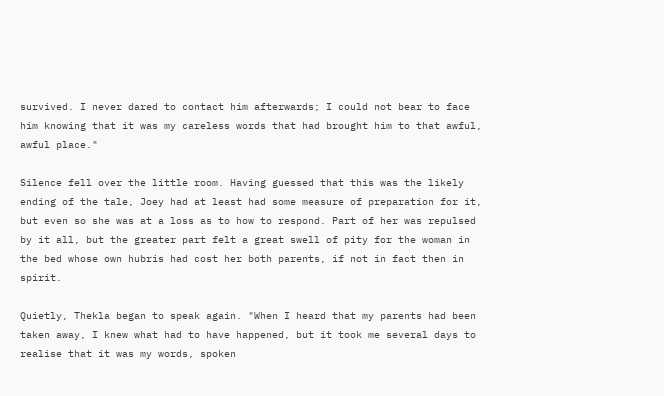survived. I never dared to contact him afterwards; I could not bear to face him knowing that it was my careless words that had brought him to that awful, awful place."

Silence fell over the little room. Having guessed that this was the likely ending of the tale, Joey had at least had some measure of preparation for it, but even so she was at a loss as to how to respond. Part of her was repulsed by it all, but the greater part felt a great swell of pity for the woman in the bed whose own hubris had cost her both parents, if not in fact then in spirit.

Quietly, Thekla began to speak again. "When I heard that my parents had been taken away, I knew what had to have happened, but it took me several days to realise that it was my words, spoken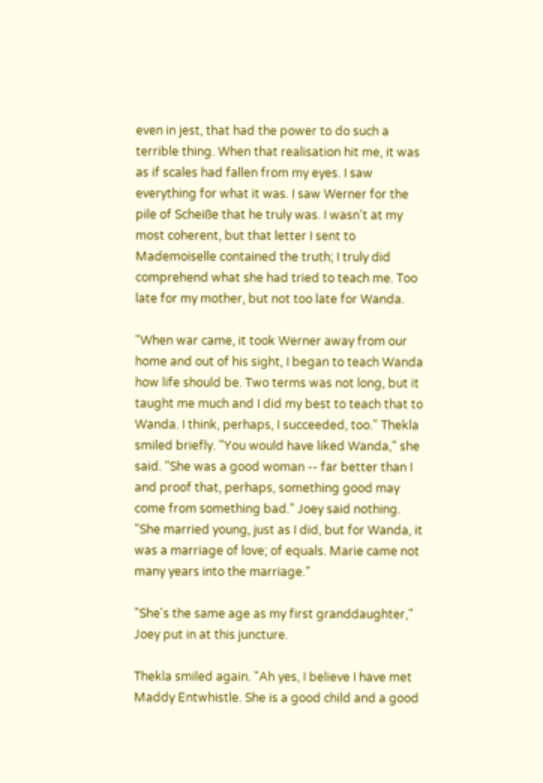even in jest, that had the power to do such a terrible thing. When that realisation hit me, it was as if scales had fallen from my eyes. I saw everything for what it was. I saw Werner for the pile of Scheiße that he truly was. I wasn't at my most coherent, but that letter I sent to Mademoiselle contained the truth; I truly did comprehend what she had tried to teach me. Too late for my mother, but not too late for Wanda.

"When war came, it took Werner away from our home and out of his sight, I began to teach Wanda how life should be. Two terms was not long, but it taught me much and I did my best to teach that to Wanda. I think, perhaps, I succeeded, too." Thekla smiled briefly. "You would have liked Wanda," she said. "She was a good woman -- far better than I and proof that, perhaps, something good may come from something bad." Joey said nothing. "She married young, just as I did, but for Wanda, it was a marriage of love; of equals. Marie came not many years into the marriage."

"She's the same age as my first granddaughter," Joey put in at this juncture.

Thekla smiled again. "Ah yes, I believe I have met Maddy Entwhistle. She is a good child and a good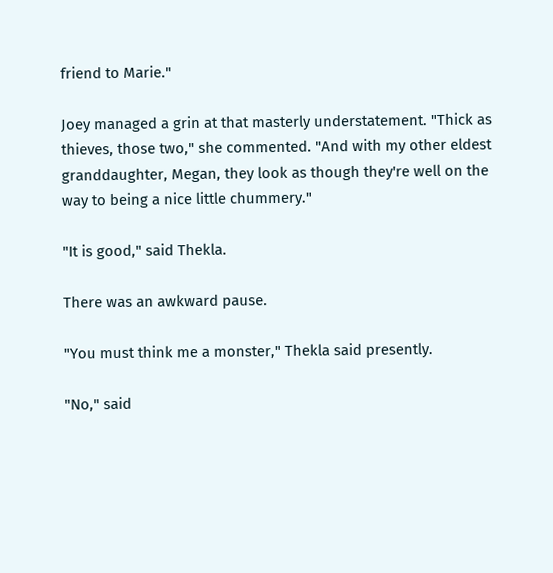friend to Marie."

Joey managed a grin at that masterly understatement. "Thick as thieves, those two," she commented. "And with my other eldest granddaughter, Megan, they look as though they're well on the way to being a nice little chummery."

"It is good," said Thekla.

There was an awkward pause.

"You must think me a monster," Thekla said presently.

"No," said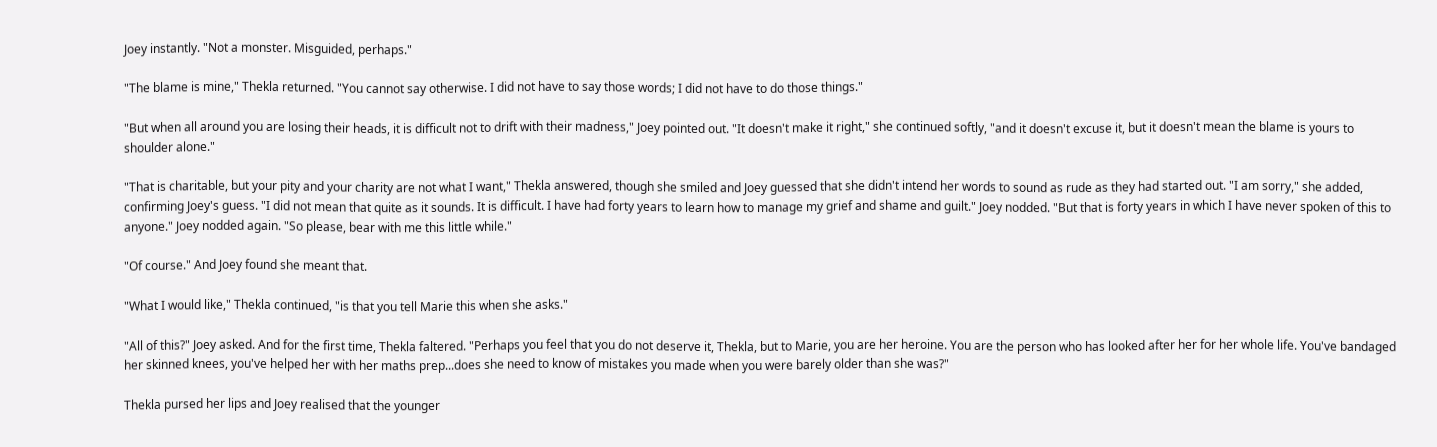Joey instantly. "Not a monster. Misguided, perhaps."

"The blame is mine," Thekla returned. "You cannot say otherwise. I did not have to say those words; I did not have to do those things."

"But when all around you are losing their heads, it is difficult not to drift with their madness," Joey pointed out. "It doesn't make it right," she continued softly, "and it doesn't excuse it, but it doesn't mean the blame is yours to shoulder alone."

"That is charitable, but your pity and your charity are not what I want," Thekla answered, though she smiled and Joey guessed that she didn't intend her words to sound as rude as they had started out. "I am sorry," she added, confirming Joey's guess. "I did not mean that quite as it sounds. It is difficult. I have had forty years to learn how to manage my grief and shame and guilt." Joey nodded. "But that is forty years in which I have never spoken of this to anyone." Joey nodded again. "So please, bear with me this little while."

"Of course." And Joey found she meant that.

"What I would like," Thekla continued, "is that you tell Marie this when she asks."

"All of this?" Joey asked. And for the first time, Thekla faltered. "Perhaps you feel that you do not deserve it, Thekla, but to Marie, you are her heroine. You are the person who has looked after her for her whole life. You've bandaged her skinned knees, you've helped her with her maths prep...does she need to know of mistakes you made when you were barely older than she was?"

Thekla pursed her lips and Joey realised that the younger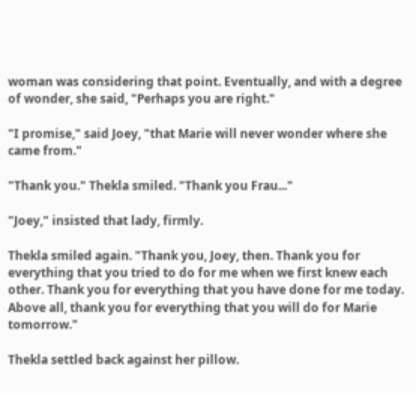woman was considering that point. Eventually, and with a degree of wonder, she said, "Perhaps you are right."

"I promise," said Joey, "that Marie will never wonder where she came from."

"Thank you." Thekla smiled. "Thank you Frau..."

"Joey," insisted that lady, firmly.

Thekla smiled again. "Thank you, Joey, then. Thank you for everything that you tried to do for me when we first knew each other. Thank you for everything that you have done for me today. Above all, thank you for everything that you will do for Marie tomorrow."

Thekla settled back against her pillow.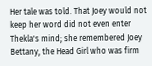Her tale was told. That Joey would not keep her word did not even enter Thekla's mind; she remembered Joey Bettany, the Head Girl who was firm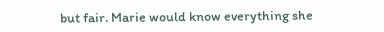but fair. Marie would know everything she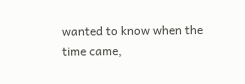wanted to know when the time came,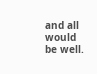and all would be well.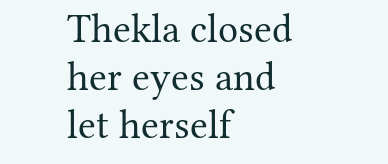Thekla closed her eyes and let herself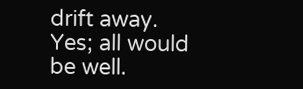drift away. Yes; all would be well.